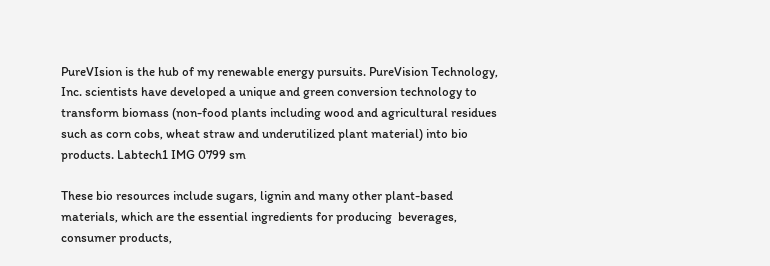PureVIsion is the hub of my renewable energy pursuits. PureVision Technology, Inc. scientists have developed a unique and green conversion technology to transform biomass (non-food plants including wood and agricultural residues such as corn cobs, wheat straw and underutilized plant material) into bio products. Labtech1 IMG 0799 sm

These bio resources include sugars, lignin and many other plant-based materials, which are the essential ingredients for producing  beverages, consumer products,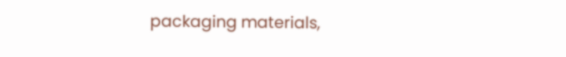packaging materials,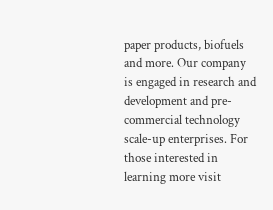paper products, biofuels and more. Our company is engaged in research and development and pre-commercial technology scale-up enterprises. For those interested in learning more visit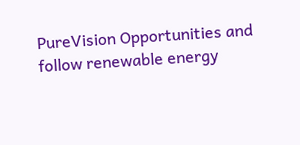PureVision Opportunities and follow renewable energy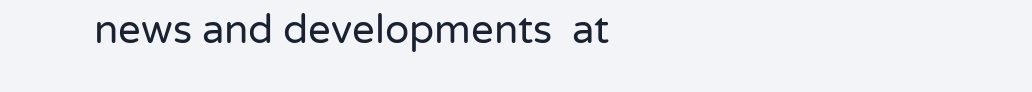news and developments  at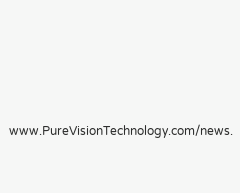www.PureVisionTechnology.com/news.